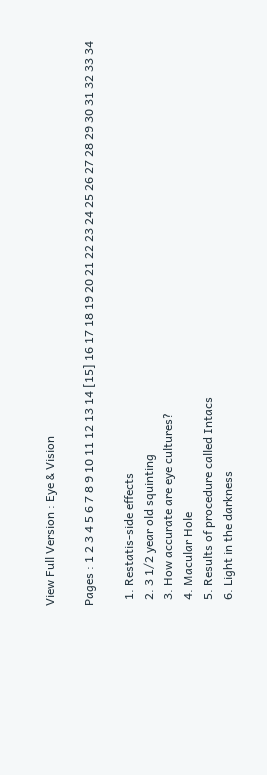View Full Version : Eye & Vision

Pages : 1 2 3 4 5 6 7 8 9 10 11 12 13 14 [15] 16 17 18 19 20 21 22 23 24 25 26 27 28 29 30 31 32 33 34

  1. Restatis-side effects
  2. 3 1/2 year old squinting
  3. How accurate are eye cultures?
  4. Macular Hole
  5. Results of procedure called Intacs
  6. Light in the darkness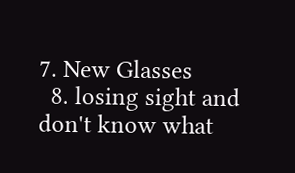7. New Glasses
  8. losing sight and don't know what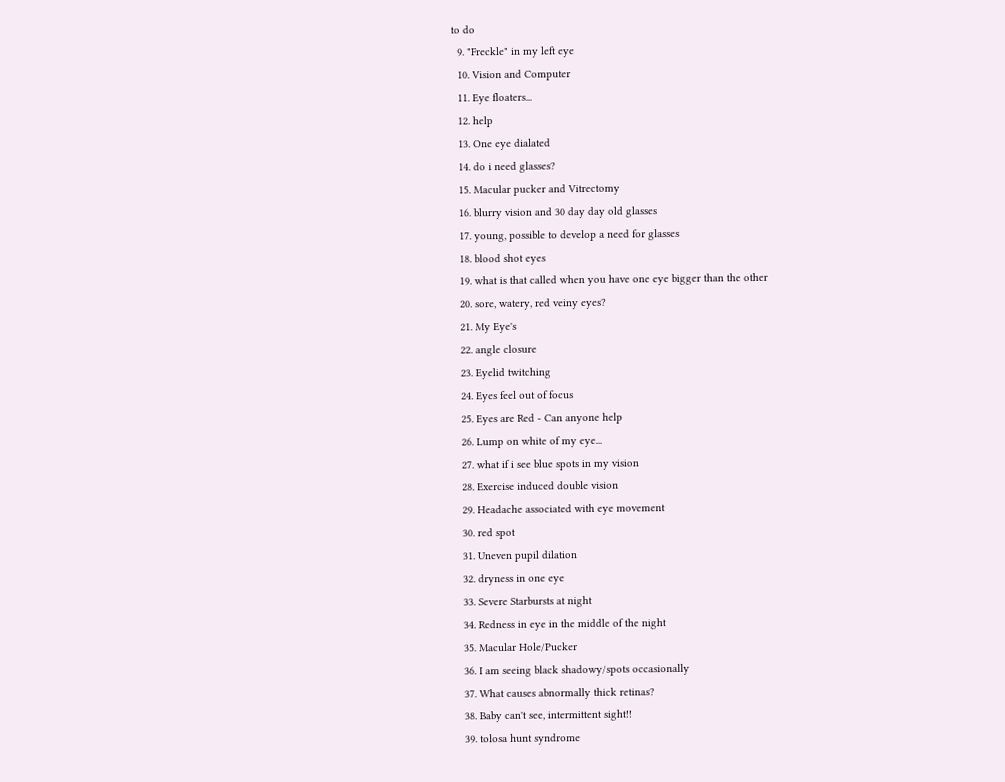to do
  9. "Freckle" in my left eye
  10. Vision and Computer
  11. Eye floaters...
  12. help
  13. One eye dialated
  14. do i need glasses?
  15. Macular pucker and Vitrectomy
  16. blurry vision and 30 day day old glasses
  17. young, possible to develop a need for glasses
  18. blood shot eyes
  19. what is that called when you have one eye bigger than the other
  20. sore, watery, red veiny eyes?
  21. My Eye's
  22. angle closure
  23. Eyelid twitching
  24. Eyes feel out of focus
  25. Eyes are Red - Can anyone help
  26. Lump on white of my eye...
  27. what if i see blue spots in my vision
  28. Exercise induced double vision
  29. Headache associated with eye movement
  30. red spot
  31. Uneven pupil dilation
  32. dryness in one eye
  33. Severe Starbursts at night
  34. Redness in eye in the middle of the night
  35. Macular Hole/Pucker
  36. I am seeing black shadowy/spots occasionally
  37. What causes abnormally thick retinas?
  38. Baby can't see, intermittent sight!!
  39. tolosa hunt syndrome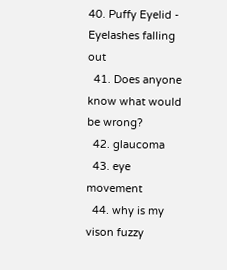40. Puffy Eyelid - Eyelashes falling out
  41. Does anyone know what would be wrong?
  42. glaucoma
  43. eye movement
  44. why is my vison fuzzy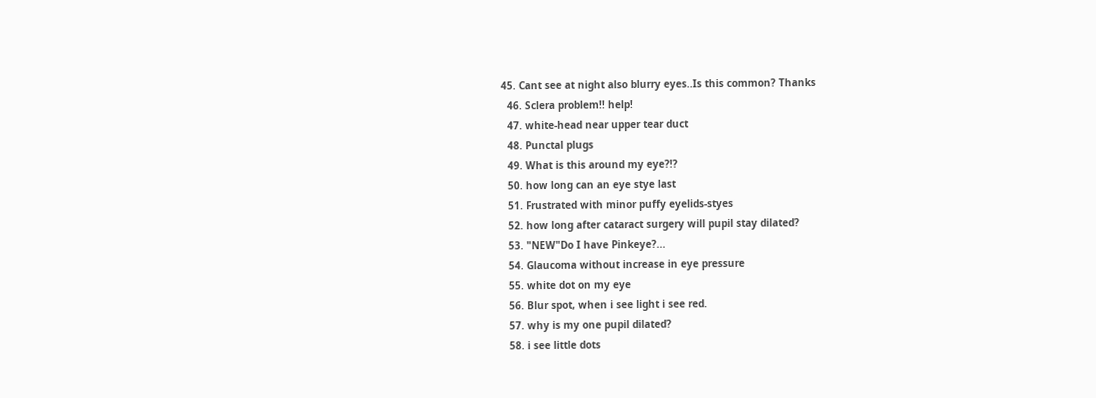45. Cant see at night also blurry eyes..Is this common? Thanks
  46. Sclera problem!! help!
  47. white-head near upper tear duct
  48. Punctal plugs
  49. What is this around my eye?!?
  50. how long can an eye stye last
  51. Frustrated with minor puffy eyelids-styes
  52. how long after cataract surgery will pupil stay dilated?
  53. "NEW"Do I have Pinkeye?...
  54. Glaucoma without increase in eye pressure
  55. white dot on my eye
  56. Blur spot, when i see light i see red.
  57. why is my one pupil dilated?
  58. i see little dots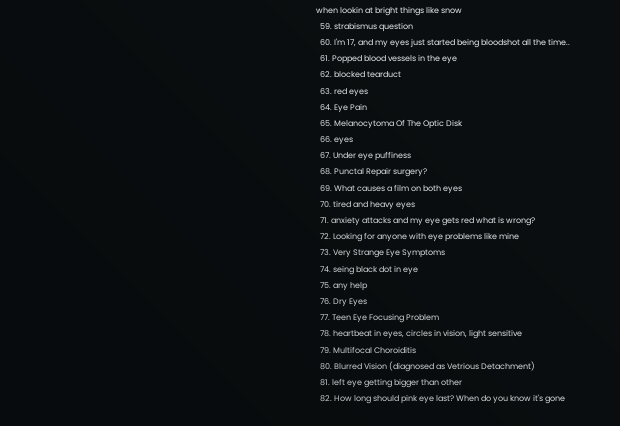when lookin at bright things like snow
  59. strabismus question
  60. I'm 17, and my eyes just started being bloodshot all the time..
  61. Popped blood vessels in the eye
  62. blocked tearduct
  63. red eyes
  64. Eye Pain
  65. Melanocytoma Of The Optic Disk
  66. eyes
  67. Under eye puffiness
  68. Punctal Repair surgery?
  69. What causes a film on both eyes
  70. tired and heavy eyes
  71. anxiety attacks and my eye gets red what is wrong?
  72. Looking for anyone with eye problems like mine
  73. Very Strange Eye Symptoms
  74. seing black dot in eye
  75. any help
  76. Dry Eyes
  77. Teen Eye Focusing Problem
  78. heartbeat in eyes, circles in vision, light sensitive
  79. Multifocal Choroiditis
  80. Blurred Vision (diagnosed as Vetrious Detachment)
  81. left eye getting bigger than other
  82. How long should pink eye last? When do you know it's gone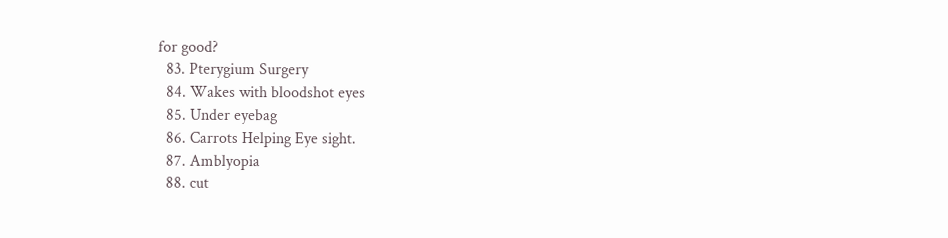for good?
  83. Pterygium Surgery
  84. Wakes with bloodshot eyes
  85. Under eyebag
  86. Carrots Helping Eye sight.
  87. Amblyopia
  88. cut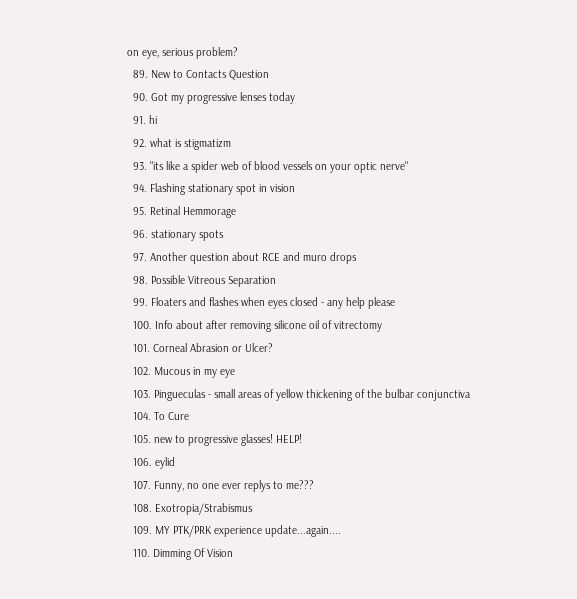on eye, serious problem?
  89. New to Contacts Question
  90. Got my progressive lenses today
  91. hi
  92. what is stigmatizm
  93. "its like a spider web of blood vessels on your optic nerve"
  94. Flashing stationary spot in vision
  95. Retinal Hemmorage
  96. stationary spots
  97. Another question about RCE and muro drops
  98. Possible Vitreous Separation
  99. Floaters and flashes when eyes closed - any help please
  100. Info about after removing silicone oil of vitrectomy
  101. Corneal Abrasion or Ulcer?
  102. Mucous in my eye
  103. Pingueculas - small areas of yellow thickening of the bulbar conjunctiva
  104. To Cure
  105. new to progressive glasses! HELP!
  106. eylid
  107. Funny, no one ever replys to me???
  108. Exotropia/Strabismus
  109. MY PTK/PRK experience update...again....
  110. Dimming Of Vision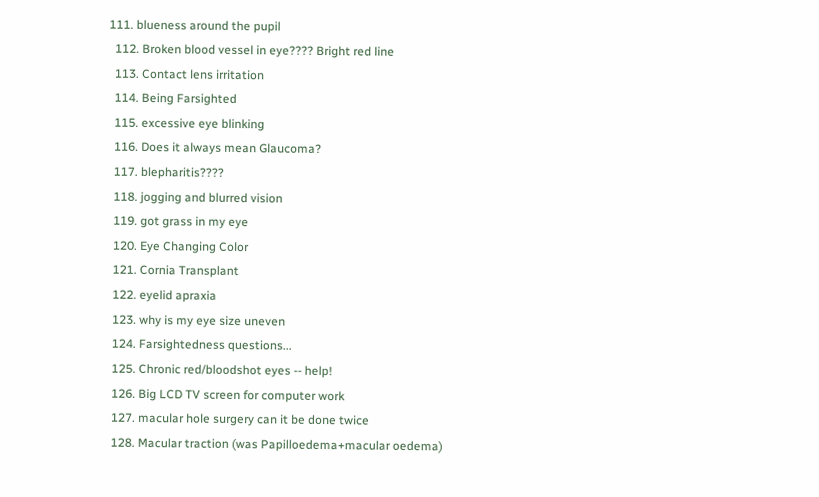111. blueness around the pupil
  112. Broken blood vessel in eye???? Bright red line
  113. Contact lens irritation
  114. Being Farsighted
  115. excessive eye blinking
  116. Does it always mean Glaucoma?
  117. blepharitis????
  118. jogging and blurred vision
  119. got grass in my eye
  120. Eye Changing Color
  121. Cornia Transplant
  122. eyelid apraxia
  123. why is my eye size uneven
  124. Farsightedness questions...
  125. Chronic red/bloodshot eyes -- help!
  126. Big LCD TV screen for computer work
  127. macular hole surgery can it be done twice
  128. Macular traction (was Papilloedema+macular oedema)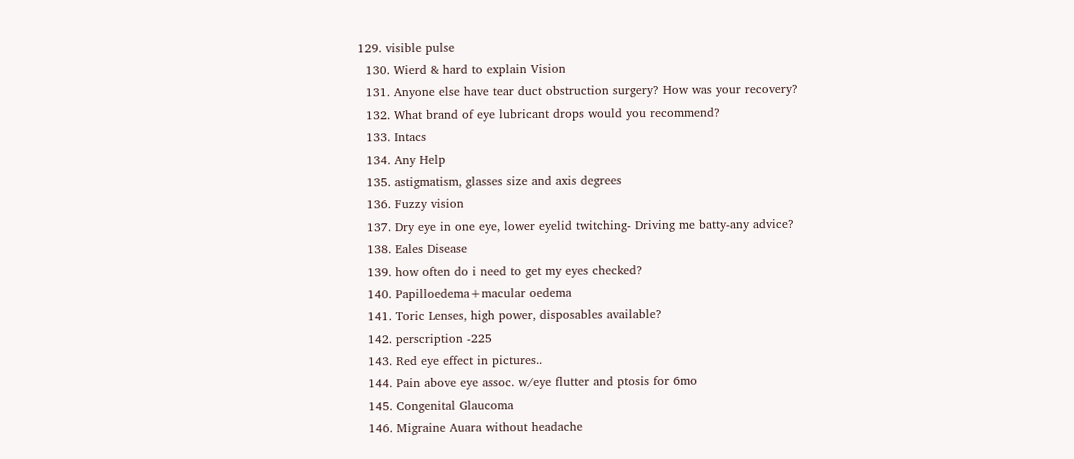129. visible pulse
  130. Wierd & hard to explain Vision
  131. Anyone else have tear duct obstruction surgery? How was your recovery?
  132. What brand of eye lubricant drops would you recommend?
  133. Intacs
  134. Any Help
  135. astigmatism, glasses size and axis degrees
  136. Fuzzy vision
  137. Dry eye in one eye, lower eyelid twitching- Driving me batty-any advice?
  138. Eales Disease
  139. how often do i need to get my eyes checked?
  140. Papilloedema+macular oedema
  141. Toric Lenses, high power, disposables available?
  142. perscription -225
  143. Red eye effect in pictures..
  144. Pain above eye assoc. w/eye flutter and ptosis for 6mo
  145. Congenital Glaucoma
  146. Migraine Auara without headache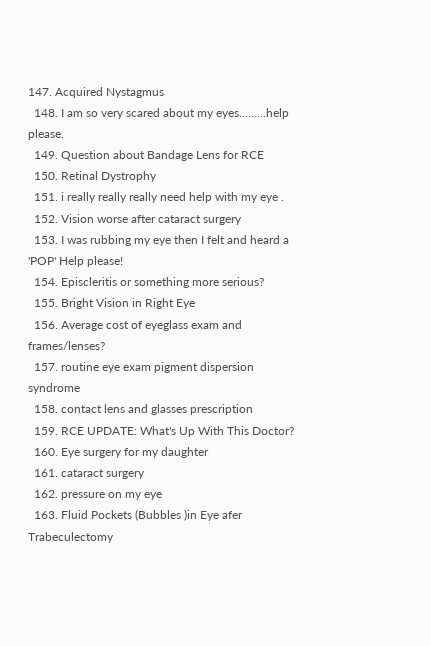147. Acquired Nystagmus
  148. I am so very scared about my eyes.........help please.
  149. Question about Bandage Lens for RCE
  150. Retinal Dystrophy
  151. i really really really need help with my eye .
  152. Vision worse after cataract surgery
  153. I was rubbing my eye then I felt and heard a 'POP' Help please!
  154. Episcleritis or something more serious?
  155. Bright Vision in Right Eye
  156. Average cost of eyeglass exam and frames/lenses?
  157. routine eye exam pigment dispersion syndrome
  158. contact lens and glasses prescription
  159. RCE UPDATE: What's Up With This Doctor?
  160. Eye surgery for my daughter
  161. cataract surgery
  162. pressure on my eye
  163. Fluid Pockets (Bubbles )in Eye afer Trabeculectomy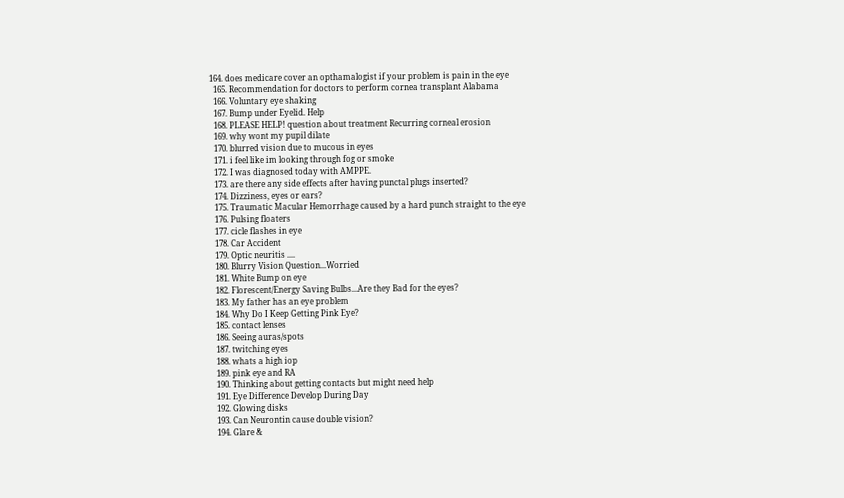164. does medicare cover an opthamalogist if your problem is pain in the eye
  165. Recommendation for doctors to perform cornea transplant Alabama
  166. Voluntary eye shaking
  167. Bump under Eyelid. Help
  168. PLEASE HELP! question about treatment Recurring corneal erosion
  169. why wont my pupil dilate
  170. blurred vision due to mucous in eyes
  171. i feel like im looking through fog or smoke
  172. I was diagnosed today with AMPPE.
  173. are there any side effects after having punctal plugs inserted?
  174. Dizziness, eyes or ears?
  175. Traumatic Macular Hemorrhage caused by a hard punch straight to the eye
  176. Pulsing floaters
  177. cicle flashes in eye
  178. Car Accident
  179. Optic neuritis ....
  180. Blurry Vision Question...Worried
  181. White Bump on eye
  182. Florescent/Energy Saving Bulbs...Are they Bad for the eyes?
  183. My father has an eye problem
  184. Why Do I Keep Getting Pink Eye?
  185. contact lenses
  186. Seeing auras/spots
  187. twitching eyes
  188. whats a high iop
  189. pink eye and RA
  190. Thinking about getting contacts but might need help
  191. Eye Difference Develop During Day
  192. Glowing disks
  193. Can Neurontin cause double vision?
  194. Glare &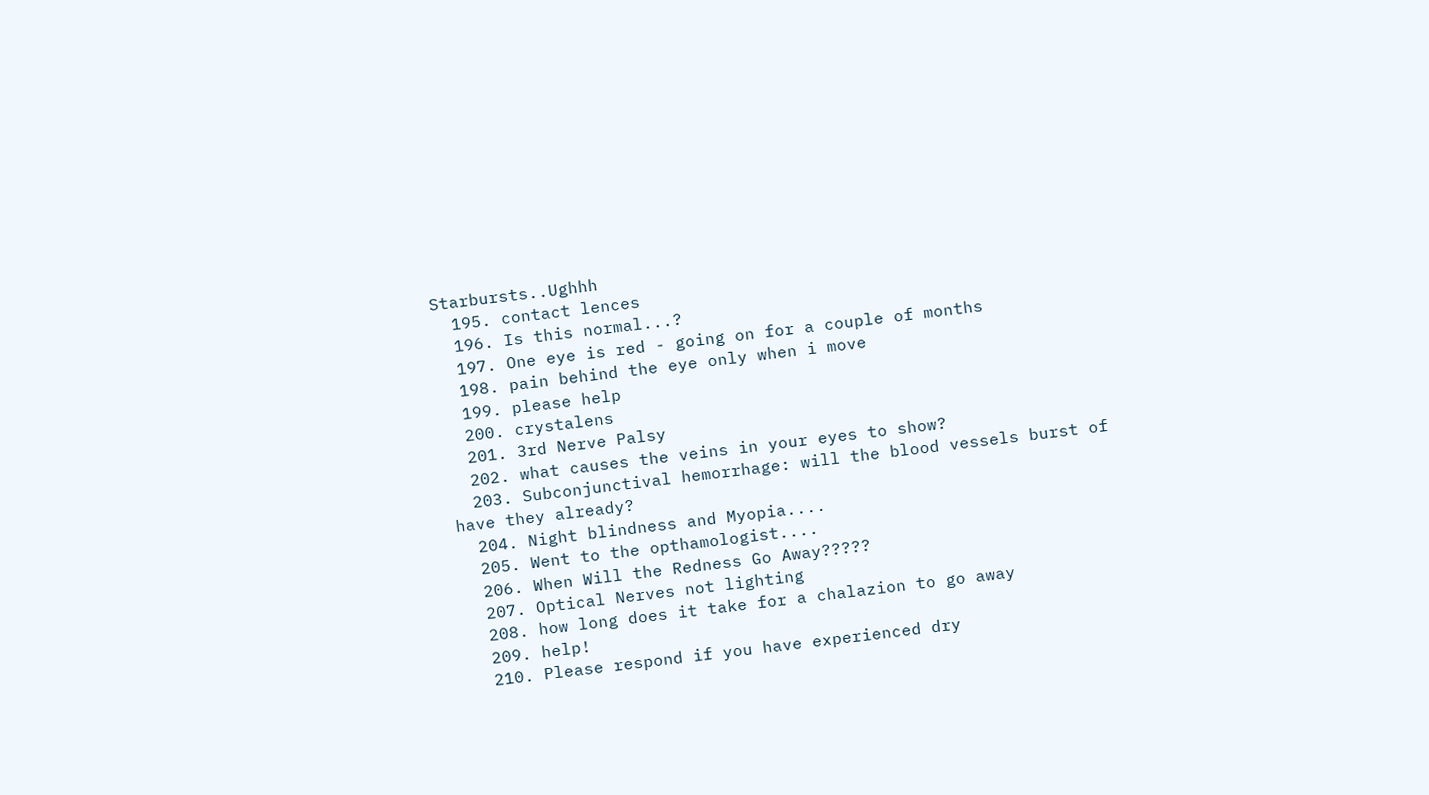Starbursts..Ughhh
  195. contact lences
  196. Is this normal...?
  197. One eye is red - going on for a couple of months
  198. pain behind the eye only when i move
  199. please help
  200. crystalens
  201. 3rd Nerve Palsy
  202. what causes the veins in your eyes to show?
  203. Subconjunctival hemorrhage: will the blood vessels burst of have they already?
  204. Night blindness and Myopia....
  205. Went to the opthamologist....
  206. When Will the Redness Go Away?????
  207. Optical Nerves not lighting
  208. how long does it take for a chalazion to go away
  209. help!
  210. Please respond if you have experienced dry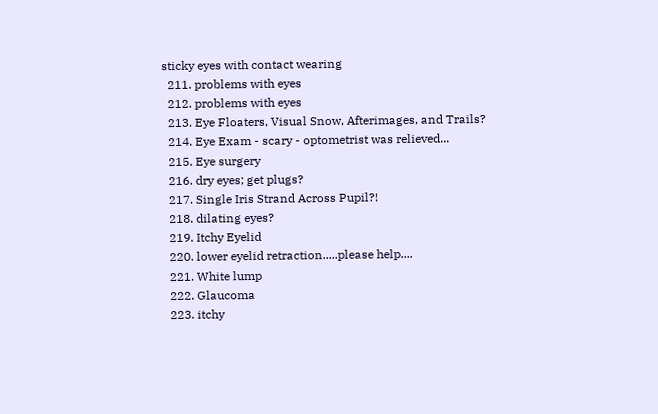sticky eyes with contact wearing
  211. problems with eyes
  212. problems with eyes
  213. Eye Floaters, Visual Snow, Afterimages, and Trails?
  214. Eye Exam - scary - optometrist was relieved...
  215. Eye surgery
  216. dry eyes; get plugs?
  217. Single Iris Strand Across Pupil?!
  218. dilating eyes?
  219. Itchy Eyelid
  220. lower eyelid retraction.....please help....
  221. White lump
  222. Glaucoma
  223. itchy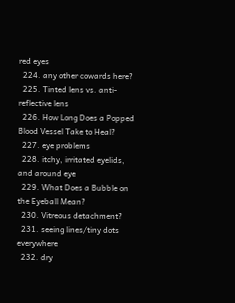red eyes
  224. any other cowards here?
  225. Tinted lens vs. anti-reflective lens
  226. How Long Does a Popped Blood Vessel Take to Heal?
  227. eye problems
  228. itchy, irritated eyelids, and around eye
  229. What Does a Bubble on the Eyeball Mean?
  230. Vitreous detachment?
  231. seeing lines/tiny dots everywhere
  232. dry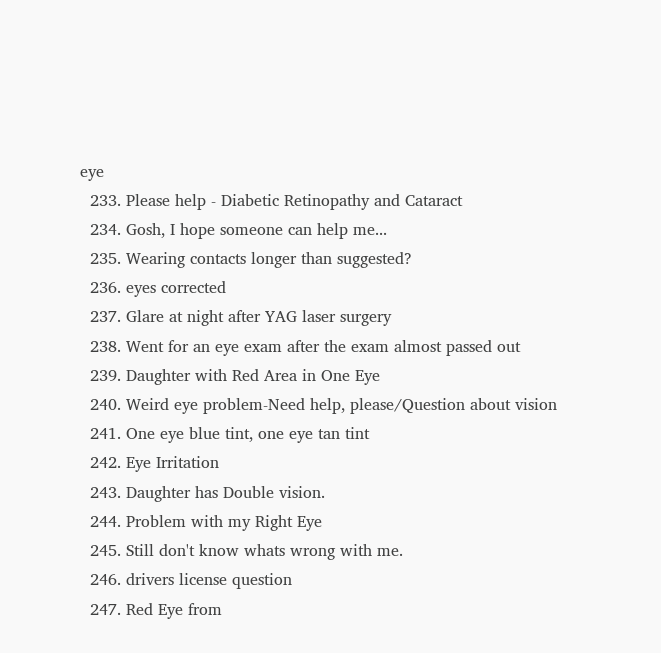eye
  233. Please help - Diabetic Retinopathy and Cataract
  234. Gosh, I hope someone can help me...
  235. Wearing contacts longer than suggested?
  236. eyes corrected
  237. Glare at night after YAG laser surgery
  238. Went for an eye exam after the exam almost passed out
  239. Daughter with Red Area in One Eye
  240. Weird eye problem-Need help, please/Question about vision
  241. One eye blue tint, one eye tan tint
  242. Eye Irritation
  243. Daughter has Double vision.
  244. Problem with my Right Eye
  245. Still don't know whats wrong with me.
  246. drivers license question
  247. Red Eye from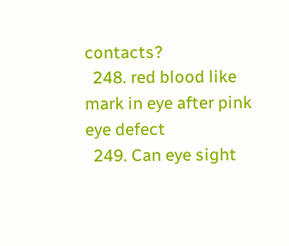contacts?
  248. red blood like mark in eye after pink eye defect
  249. Can eye sight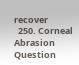recover
  250. Corneal Abrasion Question